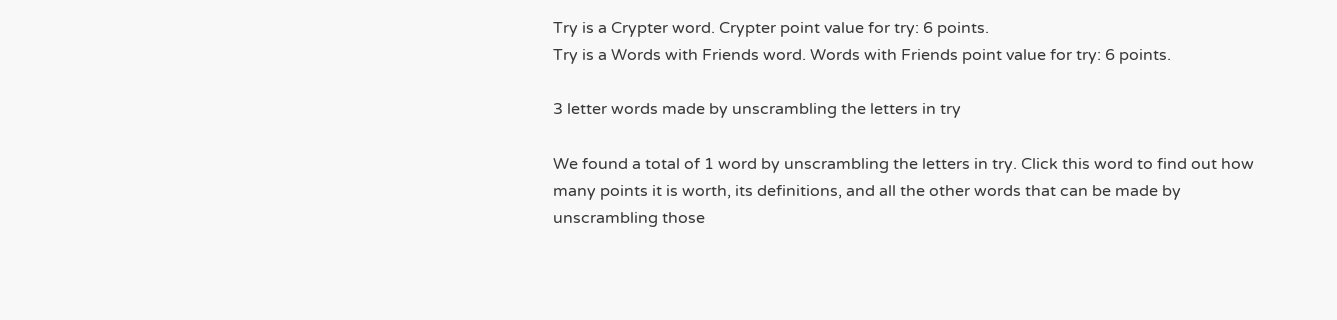Try is a Crypter word. Crypter point value for try: 6 points.
Try is a Words with Friends word. Words with Friends point value for try: 6 points.

3 letter words made by unscrambling the letters in try

We found a total of 1 word by unscrambling the letters in try. Click this word to find out how many points it is worth, its definitions, and all the other words that can be made by unscrambling those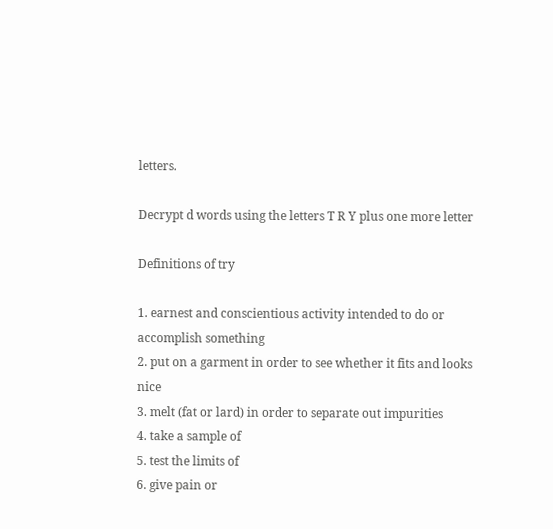letters.

Decrypt d words using the letters T R Y plus one more letter

Definitions of try

1. earnest and conscientious activity intended to do or accomplish something
2. put on a garment in order to see whether it fits and looks nice
3. melt (fat or lard) in order to separate out impurities
4. take a sample of
5. test the limits of
6. give pain or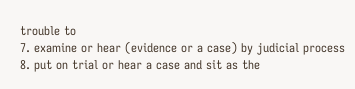trouble to
7. examine or hear (evidence or a case) by judicial process
8. put on trial or hear a case and sit as the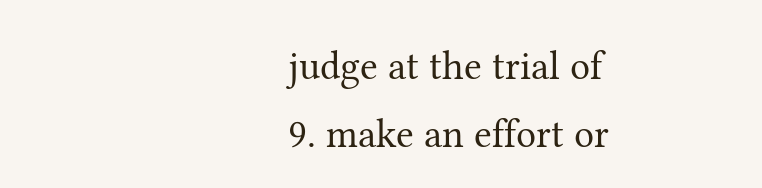judge at the trial of
9. make an effort or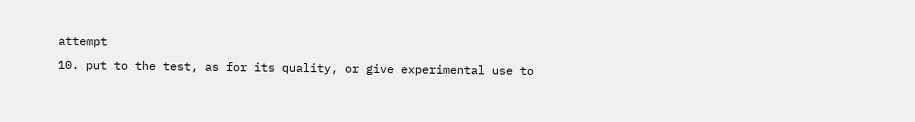attempt
10. put to the test, as for its quality, or give experimental use to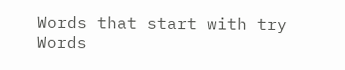Words that start with try Words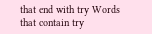that end with try Words that contain try